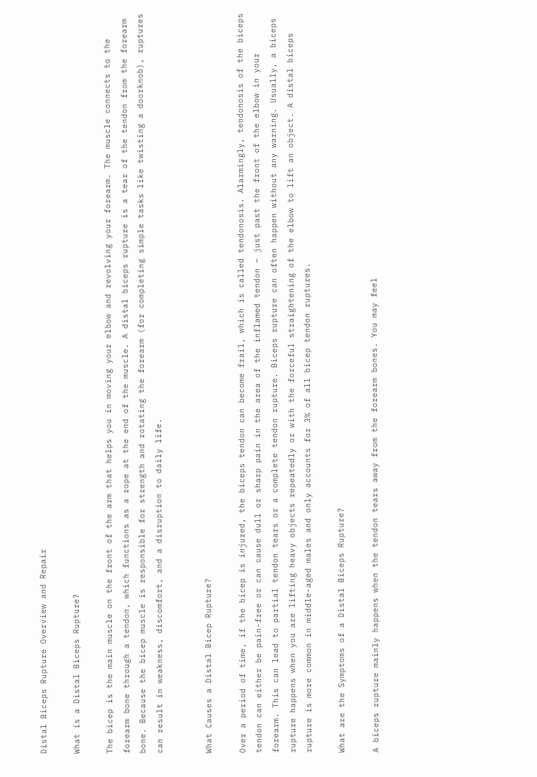Distal Biceps Rupture Overview and Repair

What is a Distal Biceps Rupture?

The bicep is the main muscle on the front of the arm that helps you in moving your elbow and revolving your forearm. The muscle connects to the forearm bone through a tendon, which functions as a rope at the end of the muscle. A distal biceps rupture is a tear of the tendon from the forearm bone. Because the bicep muscle is responsible for strength and rotating the forearm (for completing simple tasks like twisting a doorknob), ruptures can result in weakness, discomfort, and a disruption to daily life.


What Causes a Distal Bicep Rupture?

Over a period of time, if the bicep is injured, the biceps tendon can become frail, which is called tendonosis. Alarmingly, tendonosis of the biceps tendon can either be pain-free or can cause dull or sharp pain in the area of the inflamed tendon – just past the front of the elbow in your forearm. This can lead to partial tendon tears or a complete tendon rupture. Biceps rupture can often happen without any warning. Usually, a biceps rupture happens when you are lifting heavy objects repeatedly or with the forceful straightening of the elbow to lift an object. A distal biceps rupture is more common in middle-aged males and only accounts for 3% of all bicep tendon ruptures.

What are the Symptoms of a Distal Biceps Rupture?

A biceps rupture mainly happens when the tendon tears away from the forearm bones. You may feel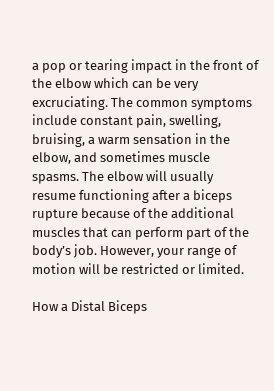a pop or tearing impact in the front of the elbow which can be very excruciating. The common symptoms include constant pain, swelling, bruising, a warm sensation in the elbow, and sometimes muscle spasms. The elbow will usually resume functioning after a biceps rupture because of the additional muscles that can perform part of the body’s job. However, your range of motion will be restricted or limited.

How a Distal Biceps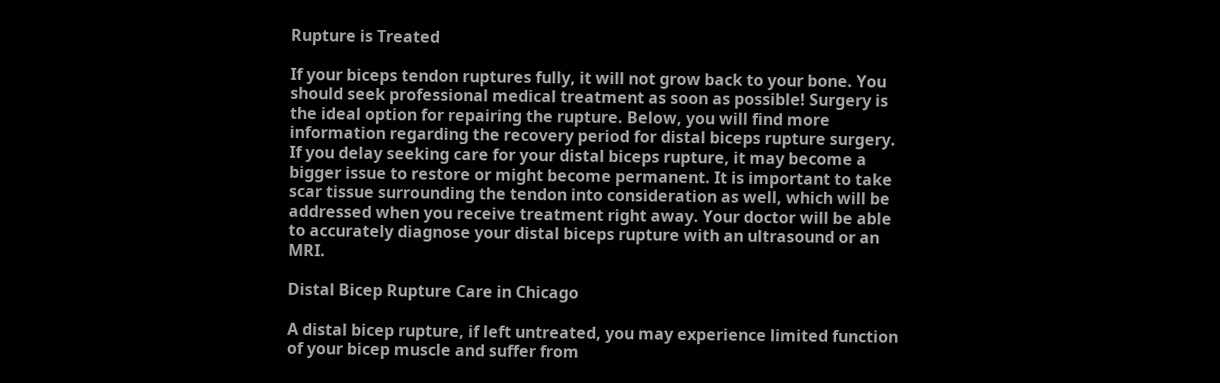Rupture is Treated

If your biceps tendon ruptures fully, it will not grow back to your bone. You should seek professional medical treatment as soon as possible! Surgery is the ideal option for repairing the rupture. Below, you will find more information regarding the recovery period for distal biceps rupture surgery. If you delay seeking care for your distal biceps rupture, it may become a bigger issue to restore or might become permanent. It is important to take scar tissue surrounding the tendon into consideration as well, which will be addressed when you receive treatment right away. Your doctor will be able to accurately diagnose your distal biceps rupture with an ultrasound or an MRI.

Distal Bicep Rupture Care in Chicago

A distal bicep rupture, if left untreated, you may experience limited function of your bicep muscle and suffer from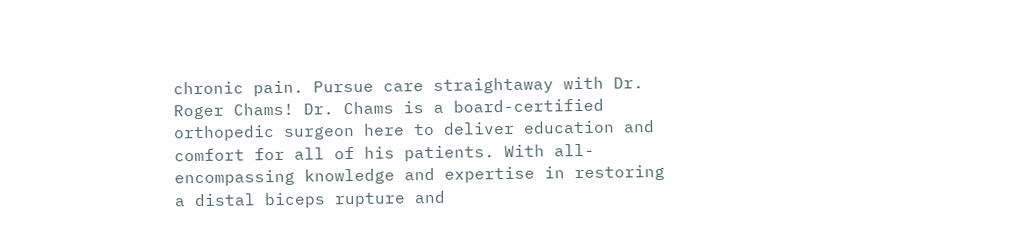chronic pain. Pursue care straightaway with Dr. Roger Chams! Dr. Chams is a board-certified orthopedic surgeon here to deliver education and comfort for all of his patients. With all-encompassing knowledge and expertise in restoring a distal biceps rupture and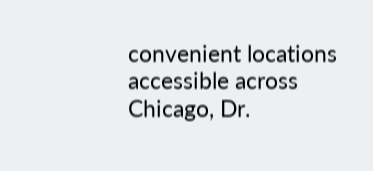convenient locations accessible across Chicago, Dr.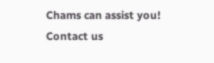Chams can assist you! Contact us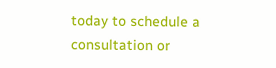today to schedule a consultation or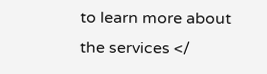to learn more about the services </